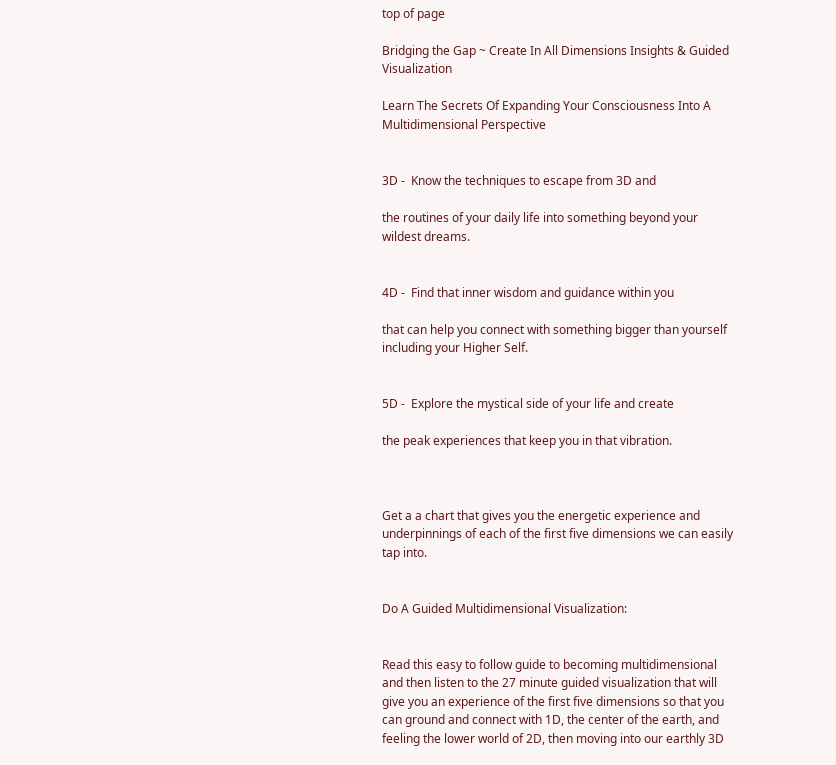top of page

Bridging the Gap ~ Create In All Dimensions Insights & Guided Visualization

Learn The Secrets Of Expanding Your Consciousness Into A Multidimensional Perspective


3D -  Know the techniques to escape from 3D and

the routines of your daily life into something beyond your wildest dreams.


4D -  Find that inner wisdom and guidance within you

that can help you connect with something bigger than yourself including your Higher Self.


5D -  Explore the mystical side of your life and create

the peak experiences that keep you in that vibration.



Get a a chart that gives you the energetic experience and underpinnings of each of the first five dimensions we can easily tap into.


Do A Guided Multidimensional Visualization:


Read this easy to follow guide to becoming multidimensional and then listen to the 27 minute guided visualization that will give you an experience of the first five dimensions so that you can ground and connect with 1D, the center of the earth, and  feeling the lower world of 2D, then moving into our earthly 3D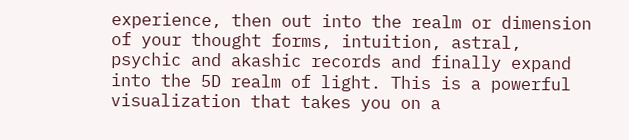experience, then out into the realm or dimension of your thought forms, intuition, astral, psychic and akashic records and finally expand into the 5D realm of light. This is a powerful visualization that takes you on a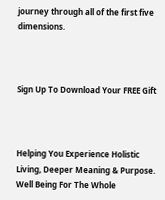journey through all of the first five dimensions.



Sign Up To Download Your FREE Gift



Helping You Experience Holistic Living, Deeper Meaning & Purpose.
Well Being For The Whole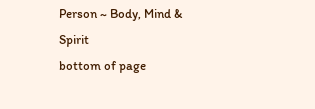Person ~ Body, Mind & Spirit
bottom of page